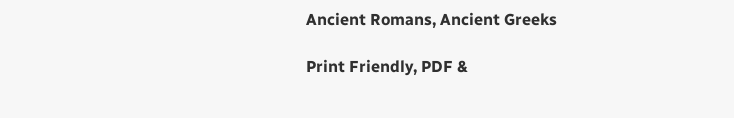Ancient Romans, Ancient Greeks

Print Friendly, PDF &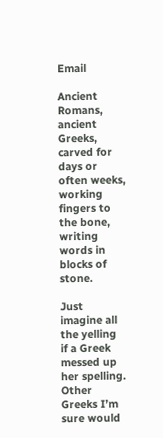Email

Ancient Romans, ancient Greeks,
carved for days or often weeks,
working fingers to the bone,
writing words in blocks of stone.

Just imagine all the yelling
if a Greek messed up her spelling.
Other Greeks I’m sure would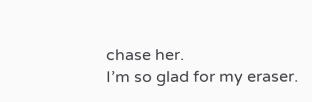chase her.
I’m so glad for my eraser.